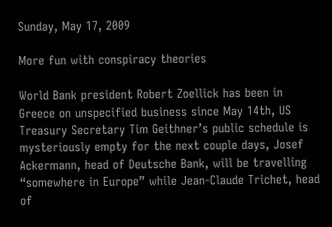Sunday, May 17, 2009

More fun with conspiracy theories

World Bank president Robert Zoellick has been in Greece on unspecified business since May 14th, US Treasury Secretary Tim Geithner’s public schedule is mysteriously empty for the next couple days, Josef Ackermann, head of Deutsche Bank, will be travelling “somewhere in Europe” while Jean-Claude Trichet, head of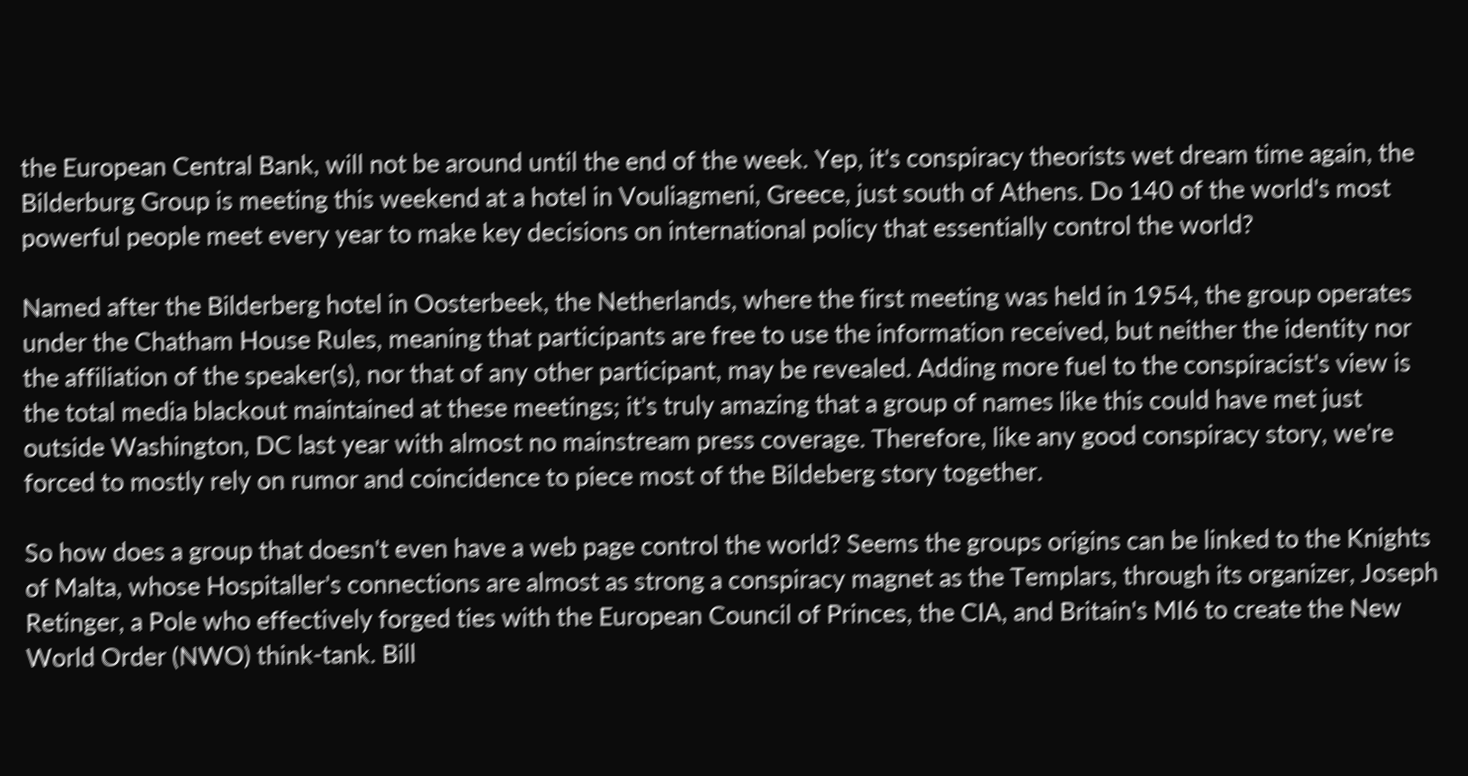the European Central Bank, will not be around until the end of the week. Yep, it's conspiracy theorists wet dream time again, the Bilderburg Group is meeting this weekend at a hotel in Vouliagmeni, Greece, just south of Athens. Do 140 of the world's most powerful people meet every year to make key decisions on international policy that essentially control the world?

Named after the Bilderberg hotel in Oosterbeek, the Netherlands, where the first meeting was held in 1954, the group operates under the Chatham House Rules, meaning that participants are free to use the information received, but neither the identity nor the affiliation of the speaker(s), nor that of any other participant, may be revealed. Adding more fuel to the conspiracist's view is the total media blackout maintained at these meetings; it's truly amazing that a group of names like this could have met just outside Washington, DC last year with almost no mainstream press coverage. Therefore, like any good conspiracy story, we're forced to mostly rely on rumor and coincidence to piece most of the Bildeberg story together.

So how does a group that doesn't even have a web page control the world? Seems the groups origins can be linked to the Knights of Malta, whose Hospitaller's connections are almost as strong a conspiracy magnet as the Templars, through its organizer, Joseph Retinger, a Pole who effectively forged ties with the European Council of Princes, the CIA, and Britain's MI6 to create the New World Order (NWO) think-tank. Bill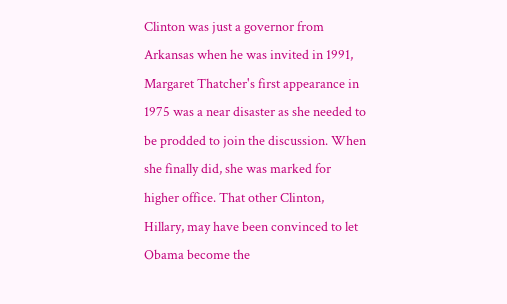Clinton was just a governor from Arkansas when he was invited in 1991, Margaret Thatcher's first appearance in 1975 was a near disaster as she needed to be prodded to join the discussion. When she finally did, she was marked for higher office. That other Clinton, Hillary, may have been convinced to let Obama become the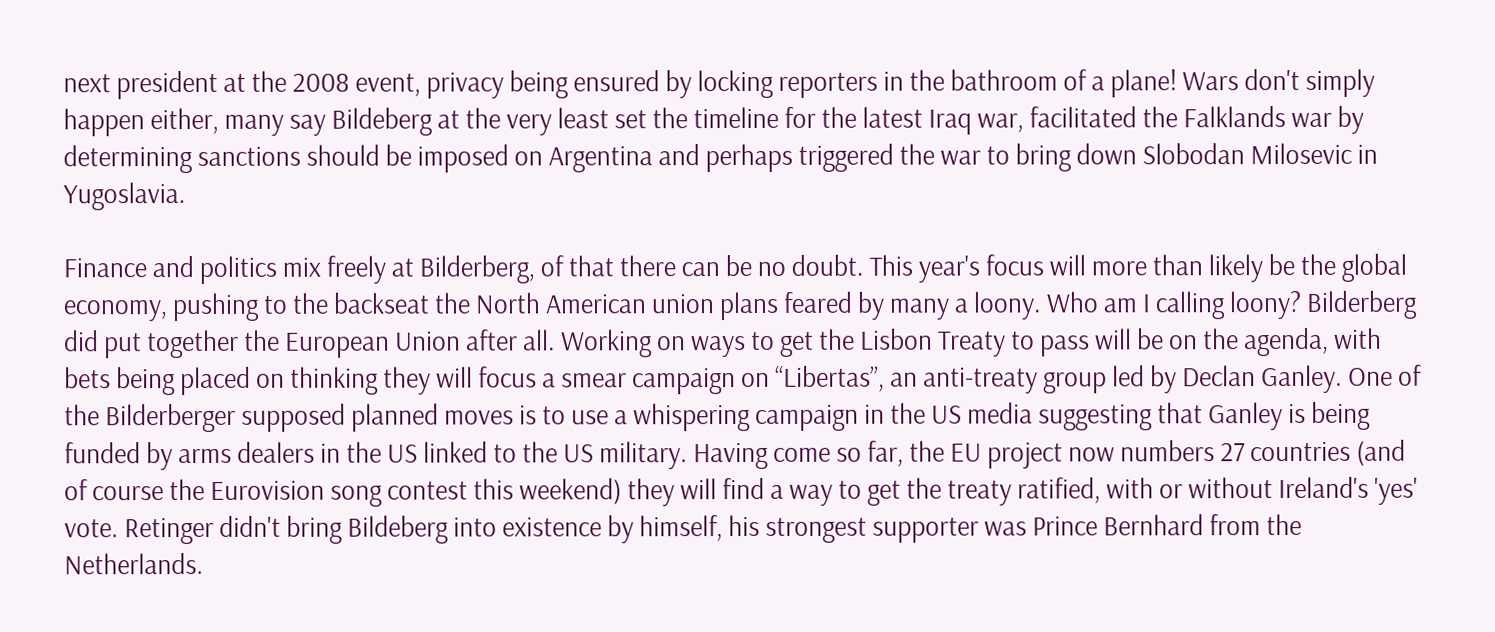next president at the 2008 event, privacy being ensured by locking reporters in the bathroom of a plane! Wars don't simply happen either, many say Bildeberg at the very least set the timeline for the latest Iraq war, facilitated the Falklands war by determining sanctions should be imposed on Argentina and perhaps triggered the war to bring down Slobodan Milosevic in Yugoslavia.

Finance and politics mix freely at Bilderberg, of that there can be no doubt. This year's focus will more than likely be the global economy, pushing to the backseat the North American union plans feared by many a loony. Who am I calling loony? Bilderberg did put together the European Union after all. Working on ways to get the Lisbon Treaty to pass will be on the agenda, with bets being placed on thinking they will focus a smear campaign on “Libertas”, an anti-treaty group led by Declan Ganley. One of the Bilderberger supposed planned moves is to use a whispering campaign in the US media suggesting that Ganley is being funded by arms dealers in the US linked to the US military. Having come so far, the EU project now numbers 27 countries (and of course the Eurovision song contest this weekend) they will find a way to get the treaty ratified, with or without Ireland's 'yes' vote. Retinger didn't bring Bildeberg into existence by himself, his strongest supporter was Prince Bernhard from the Netherlands.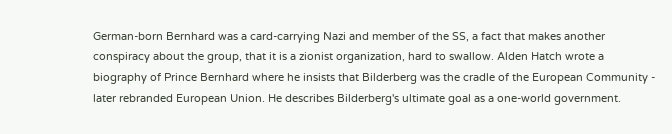German-born Bernhard was a card-carrying Nazi and member of the SS, a fact that makes another conspiracy about the group, that it is a zionist organization, hard to swallow. Alden Hatch wrote a biography of Prince Bernhard where he insists that Bilderberg was the cradle of the European Community - later rebranded European Union. He describes Bilderberg's ultimate goal as a one-world government.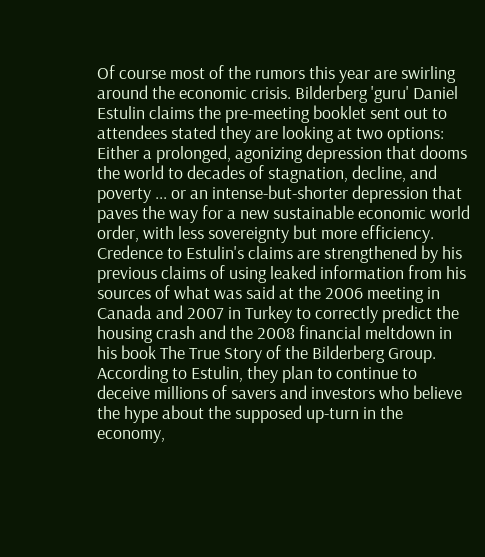Of course most of the rumors this year are swirling around the economic crisis. Bilderberg 'guru' Daniel Estulin claims the pre-meeting booklet sent out to attendees stated they are looking at two options: Either a prolonged, agonizing depression that dooms the world to decades of stagnation, decline, and poverty ... or an intense-but-shorter depression that paves the way for a new sustainable economic world order, with less sovereignty but more efficiency. Credence to Estulin's claims are strengthened by his previous claims of using leaked information from his sources of what was said at the 2006 meeting in Canada and 2007 in Turkey to correctly predict the housing crash and the 2008 financial meltdown in his book The True Story of the Bilderberg Group. According to Estulin, they plan to continue to deceive millions of savers and investors who believe the hype about the supposed up-turn in the economy,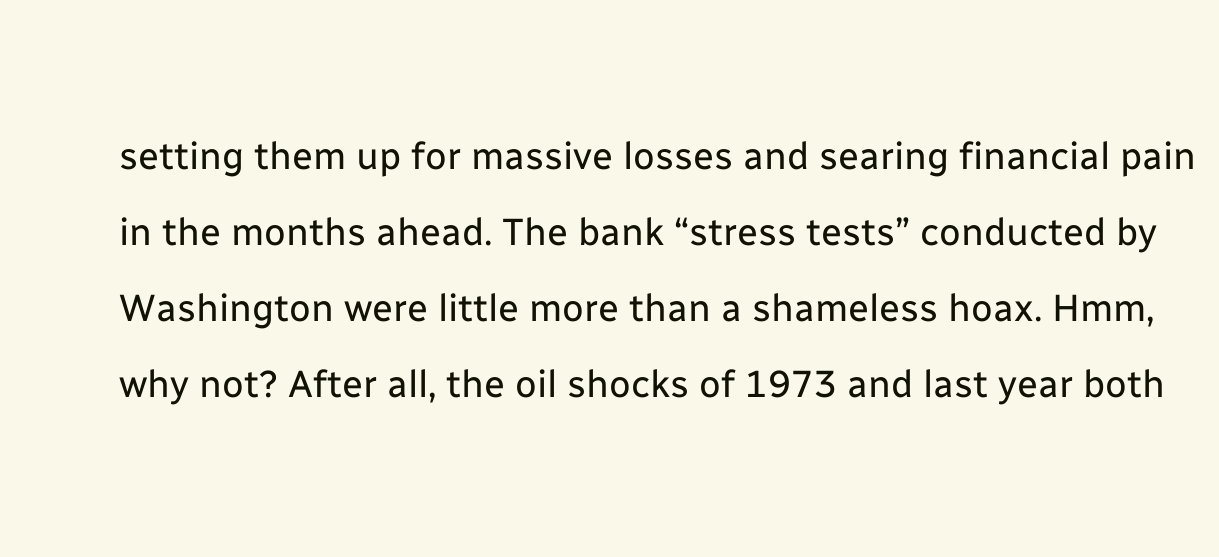setting them up for massive losses and searing financial pain in the months ahead. The bank “stress tests” conducted by Washington were little more than a shameless hoax. Hmm, why not? After all, the oil shocks of 1973 and last year both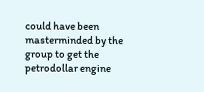could have been masterminded by the group to get the petrodollar engine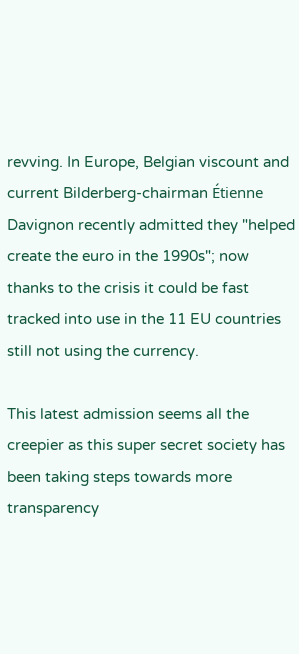revving. In Europe, Belgian viscount and current Bilderberg-chairman Étienne Davignon recently admitted they "helped create the euro in the 1990s"; now thanks to the crisis it could be fast tracked into use in the 11 EU countries still not using the currency.

This latest admission seems all the creepier as this super secret society has been taking steps towards more transparency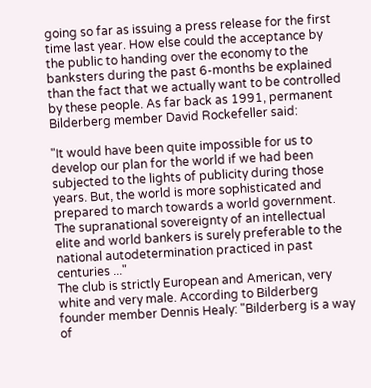going so far as issuing a press release for the first time last year. How else could the acceptance by the public to handing over the economy to the banksters during the past 6-months be explained than the fact that we actually want to be controlled by these people. As far back as 1991, permanent Bilderberg member David Rockefeller said:

"It would have been quite impossible for us to develop our plan for the world if we had been subjected to the lights of publicity during those years. But, the world is more sophisticated and prepared to march towards a world government. The supranational sovereignty of an intellectual elite and world bankers is surely preferable to the national autodetermination practiced in past centuries ..."
The club is strictly European and American, very white and very male. According to Bilderberg founder member Dennis Healy: "Bilderberg is a way of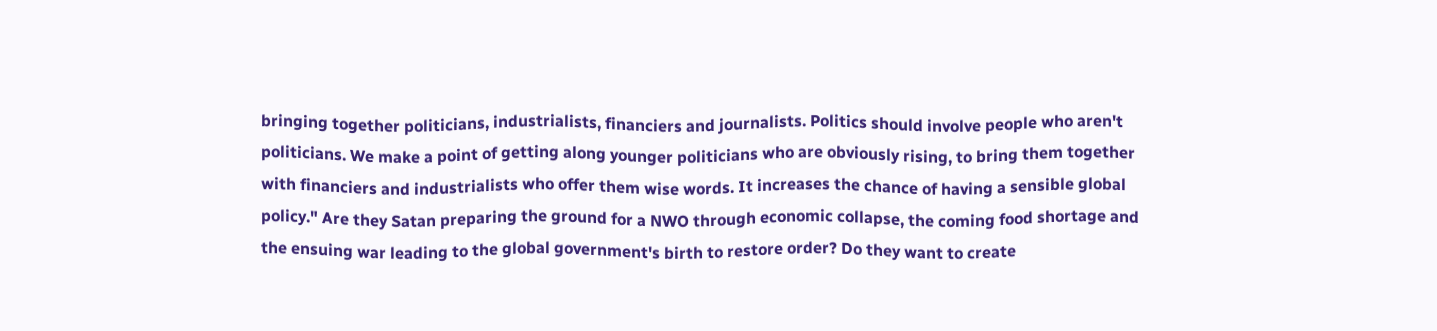bringing together politicians, industrialists, financiers and journalists. Politics should involve people who aren't politicians. We make a point of getting along younger politicians who are obviously rising, to bring them together with financiers and industrialists who offer them wise words. It increases the chance of having a sensible global policy." Are they Satan preparing the ground for a NWO through economic collapse, the coming food shortage and the ensuing war leading to the global government's birth to restore order? Do they want to create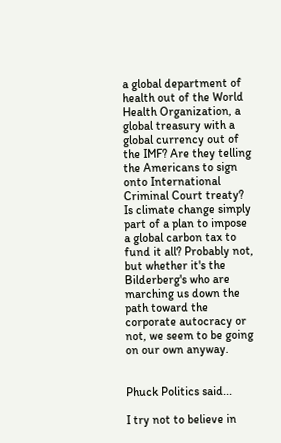a global department of health out of the World Health Organization, a global treasury with a global currency out of the IMF? Are they telling the Americans to sign onto International Criminal Court treaty? Is climate change simply part of a plan to impose a global carbon tax to fund it all? Probably not, but whether it's the Bilderberg's who are marching us down the path toward the corporate autocracy or not, we seem to be going on our own anyway.


Phuck Politics said...

I try not to believe in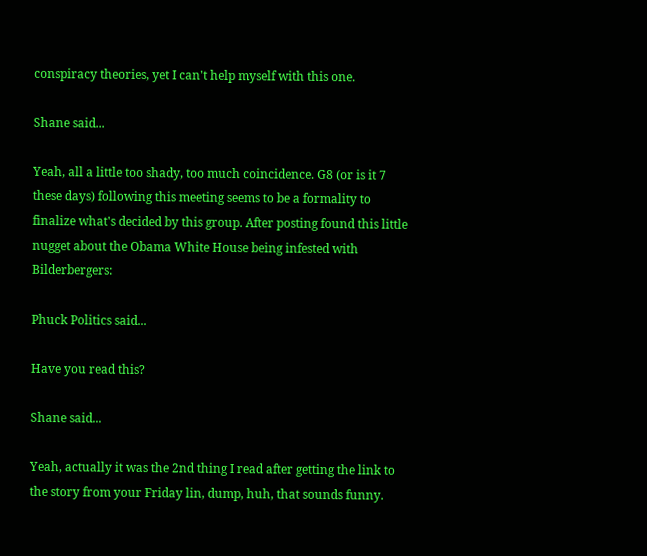conspiracy theories, yet I can't help myself with this one.

Shane said...

Yeah, all a little too shady, too much coincidence. G8 (or is it 7 these days) following this meeting seems to be a formality to finalize what's decided by this group. After posting found this little nugget about the Obama White House being infested with Bilderbergers:

Phuck Politics said...

Have you read this?

Shane said...

Yeah, actually it was the 2nd thing I read after getting the link to the story from your Friday lin, dump, huh, that sounds funny.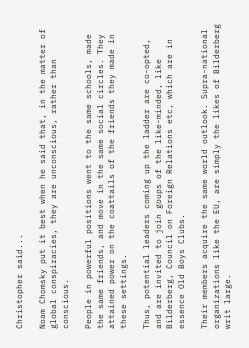Christopher said...

Noam Chomsky put it best when he said that, in the matter of global conspiracies, they are unconscious, rather than conscious.

People in powerful positions went to the same schools, made the same friends, and move in the same social circles. They attained power on the coattails of the friends they made in these settings.

Thus, potential leaders coming up the ladder are co-opted, and are invited to join goups of the like-minded, like Bilderberg, Council on Foreign Relations etc, which are in essence Old Boys Clubs.

Their members acquire the same world outlook. Supra-national organizations like the EU, are simply the likes of Bilderberg writ large.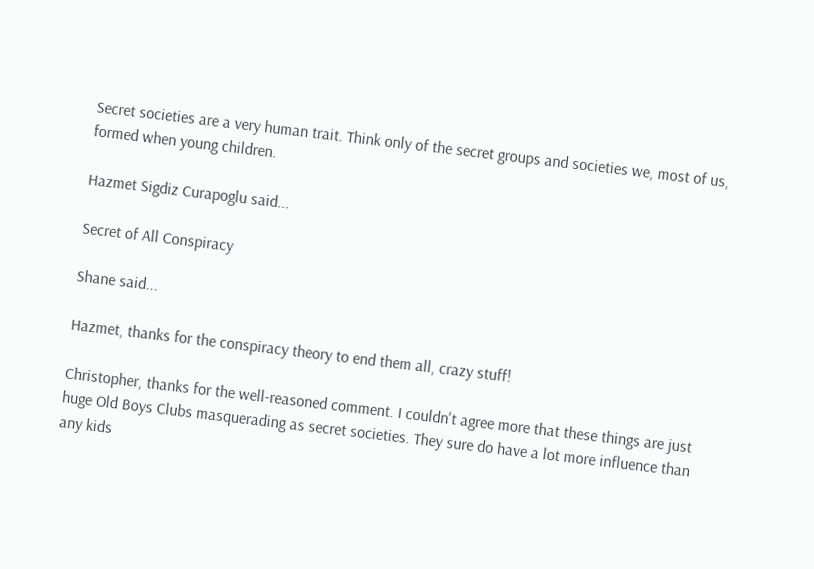Secret societies are a very human trait. Think only of the secret groups and societies we, most of us, formed when young children.

Hazmet Sigdiz Curapoglu said...

Secret of All Conspiracy

Shane said...

Hazmet, thanks for the conspiracy theory to end them all, crazy stuff!

Christopher, thanks for the well-reasoned comment. I couldn't agree more that these things are just huge Old Boys Clubs masquerading as secret societies. They sure do have a lot more influence than any kids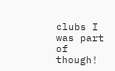clubs I was part of though!